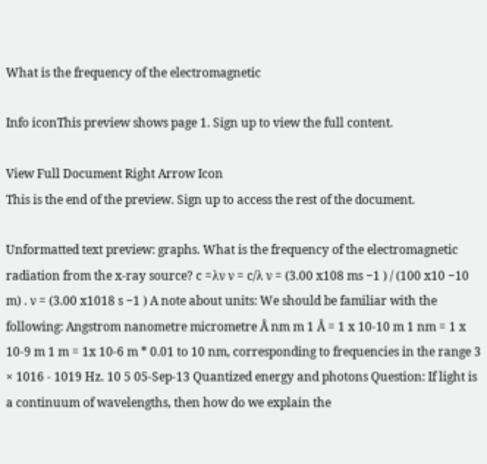What is the frequency of the electromagnetic

Info iconThis preview shows page 1. Sign up to view the full content.

View Full Document Right Arrow Icon
This is the end of the preview. Sign up to access the rest of the document.

Unformatted text preview: graphs. What is the frequency of the electromagnetic radiation from the x-ray source? c =λν ν = c/λ ν = (3.00 x108 ms −1 ) / (100 x10 −10 m) . ν = (3.00 x1018 s −1 ) A note about units: We should be familiar with the following: Angstrom nanometre micrometre Å nm m 1 Å = 1 x 10-10 m 1 nm = 1 x 10-9 m 1 m = 1x 10-6 m * 0.01 to 10 nm, corresponding to frequencies in the range 3 × 1016 - 1019 Hz. 10 5 05-Sep-13 Quantized energy and photons Question: If light is a continuum of wavelengths, then how do we explain the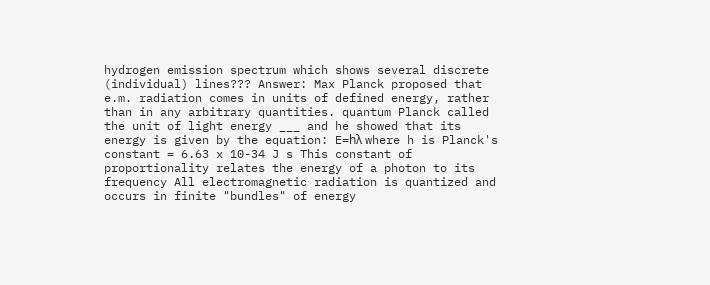hydrogen emission spectrum which shows several discrete (individual) lines??? Answer: Max Planck proposed that e.m. radiation comes in units of defined energy, rather than in any arbitrary quantities. quantum Planck called the unit of light energy ___ and he showed that its energy is given by the equation: E=hλ where h is Planck's constant = 6.63 x 10-34 J s This constant of proportionality relates the energy of a photon to its frequency All electromagnetic radiation is quantized and occurs in finite "bundles" of energy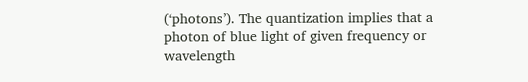(‘photons’). The quantization implies that a photon of blue light of given frequency or wavelength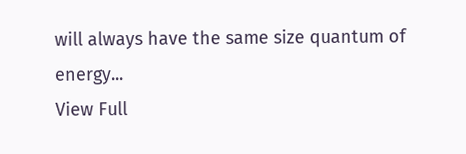will always have the same size quantum of energy...
View Full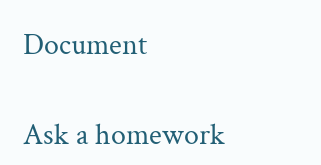Document

Ask a homework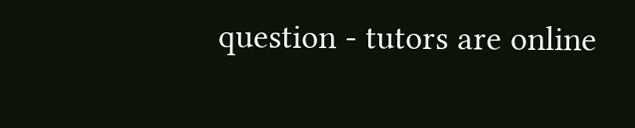question - tutors are online